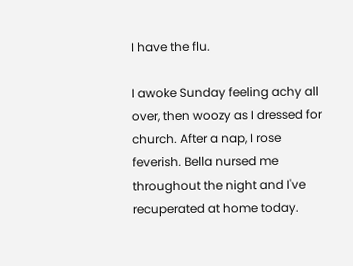I have the flu.

I awoke Sunday feeling achy all over, then woozy as I dressed for church. After a nap, I rose feverish. Bella nursed me throughout the night and I've recuperated at home today.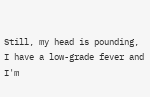Still, my head is pounding, I have a low-grade fever and I'm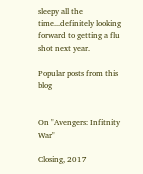sleepy all the time...definitely looking forward to getting a flu shot next year.

Popular posts from this blog


On "Avengers: Infitnity War"

Closing, 2017